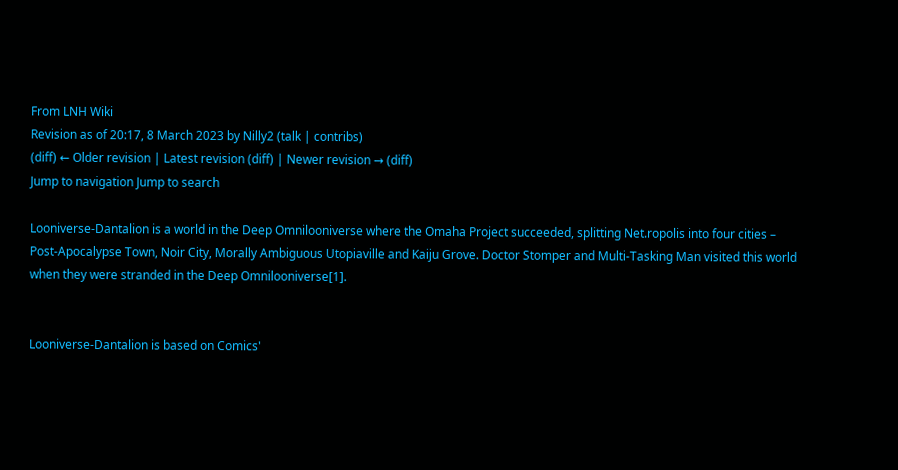From LNH Wiki
Revision as of 20:17, 8 March 2023 by Nilly2 (talk | contribs)
(diff) ← Older revision | Latest revision (diff) | Newer revision → (diff)
Jump to navigation Jump to search

Looniverse-Dantalion is a world in the Deep Omnilooniverse where the Omaha Project succeeded, splitting Net.ropolis into four cities – Post-Apocalypse Town, Noir City, Morally Ambiguous Utopiaville and Kaiju Grove. Doctor Stomper and Multi-Tasking Man visited this world when they were stranded in the Deep Omnilooniverse[1].


Looniverse-Dantalion is based on Comics'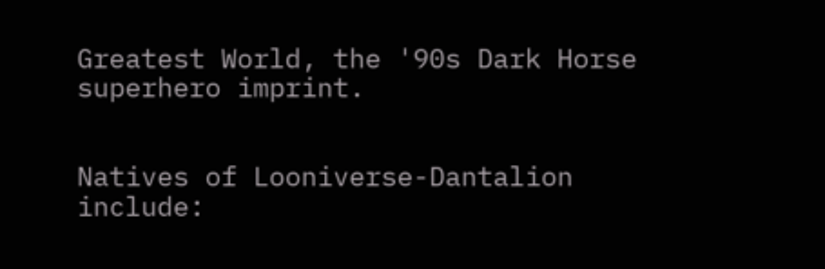Greatest World, the '90s Dark Horse superhero imprint.


Natives of Looniverse-Dantalion include: